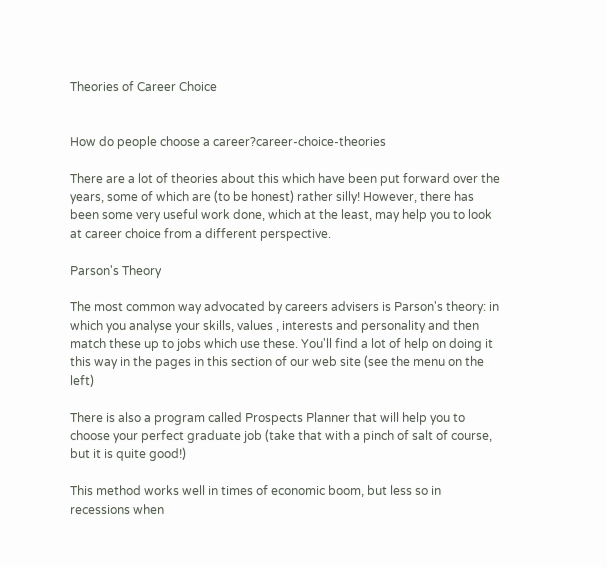Theories of Career Choice


How do people choose a career?career-choice-theories

There are a lot of theories about this which have been put forward over the years, some of which are (to be honest) rather silly! However, there has been some very useful work done, which at the least, may help you to look at career choice from a different perspective.

Parson's Theory

The most common way advocated by careers advisers is Parson's theory: in which you analyse your skills, values , interests and personality and then match these up to jobs which use these. You'll find a lot of help on doing it this way in the pages in this section of our web site (see the menu on the left)

There is also a program called Prospects Planner that will help you to choose your perfect graduate job (take that with a pinch of salt of course, but it is quite good!)

This method works well in times of economic boom, but less so in recessions when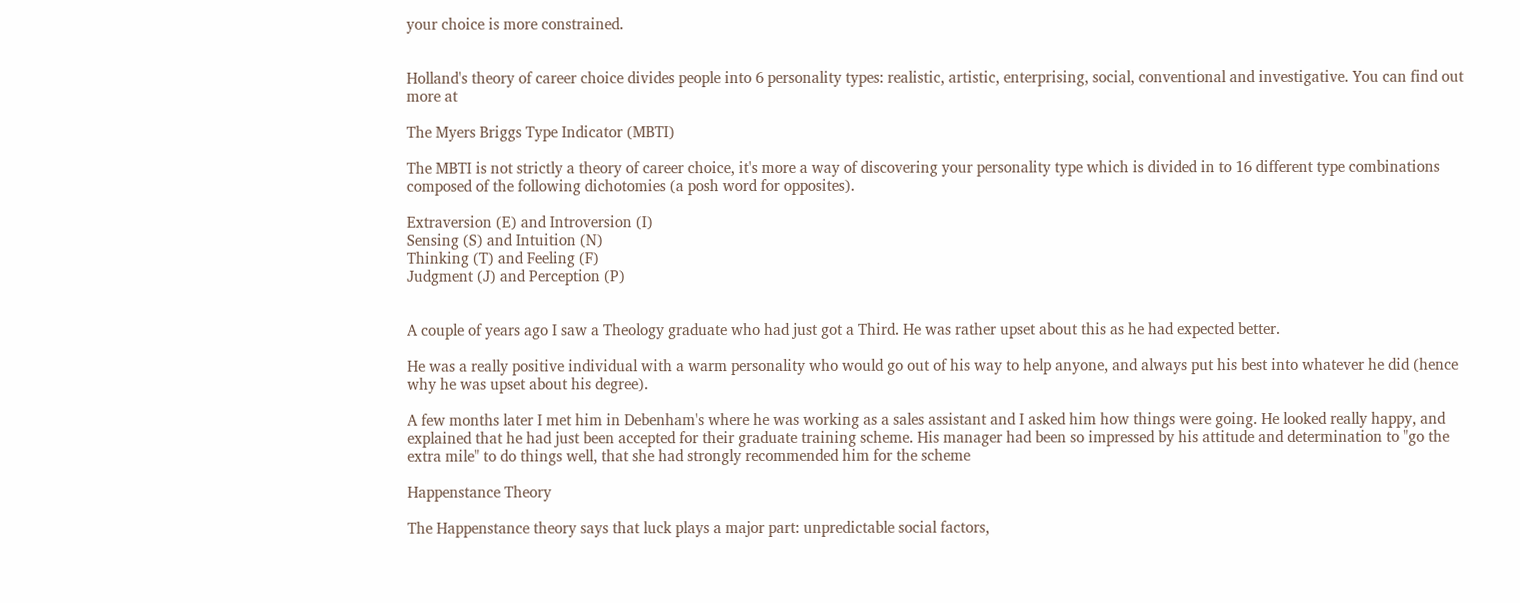your choice is more constrained.


Holland's theory of career choice divides people into 6 personality types: realistic, artistic, enterprising, social, conventional and investigative. You can find out more at

The Myers Briggs Type Indicator (MBTI)

The MBTI is not strictly a theory of career choice, it's more a way of discovering your personality type which is divided in to 16 different type combinations composed of the following dichotomies (a posh word for opposites).

Extraversion (E) and Introversion (I)
Sensing (S) and Intuition (N)
Thinking (T) and Feeling (F)
Judgment (J) and Perception (P)


A couple of years ago I saw a Theology graduate who had just got a Third. He was rather upset about this as he had expected better.

He was a really positive individual with a warm personality who would go out of his way to help anyone, and always put his best into whatever he did (hence why he was upset about his degree).

A few months later I met him in Debenham's where he was working as a sales assistant and I asked him how things were going. He looked really happy, and explained that he had just been accepted for their graduate training scheme. His manager had been so impressed by his attitude and determination to "go the extra mile" to do things well, that she had strongly recommended him for the scheme

Happenstance Theory

The Happenstance theory says that luck plays a major part: unpredictable social factors,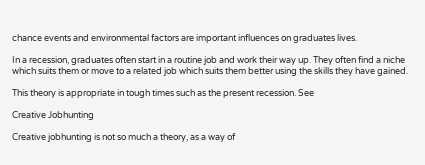chance events and environmental factors are important influences on graduates lives.

In a recession, graduates often start in a routine job and work their way up. They often find a niche which suits them or move to a related job which suits them better using the skills they have gained.

This theory is appropriate in tough times such as the present recession. See

Creative Jobhunting

Creative jobhunting is not so much a theory, as a way of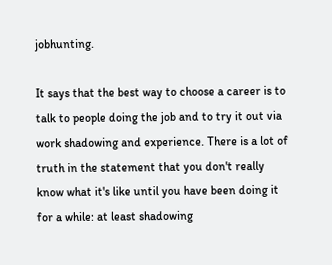jobhunting.

It says that the best way to choose a career is to talk to people doing the job and to try it out via work shadowing and experience. There is a lot of truth in the statement that you don't really know what it's like until you have been doing it for a while: at least shadowing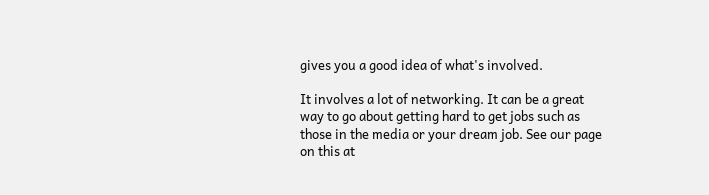gives you a good idea of what's involved.

It involves a lot of networking. It can be a great way to go about getting hard to get jobs such as those in the media or your dream job. See our page on this at